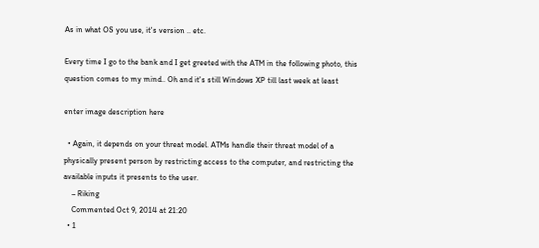As in what OS you use, it's version .. etc.

Every time I go to the bank and I get greeted with the ATM in the following photo, this question comes to my mind.. Oh and it's still Windows XP till last week at least

enter image description here

  • Again, it depends on your threat model. ATMs handle their threat model of a physically present person by restricting access to the computer, and restricting the available inputs it presents to the user.
    – Riking
    Commented Oct 9, 2014 at 21:20
  • 1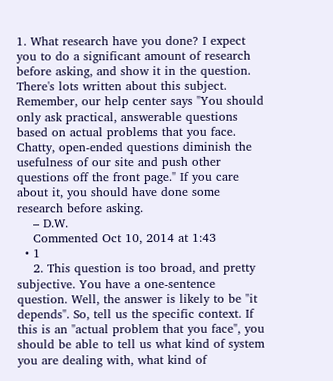1. What research have you done? I expect you to do a significant amount of research before asking, and show it in the question. There's lots written about this subject. Remember, our help center says "You should only ask practical, answerable questions based on actual problems that you face. Chatty, open-ended questions diminish the usefulness of our site and push other questions off the front page." If you care about it, you should have done some research before asking.
    – D.W.
    Commented Oct 10, 2014 at 1:43
  • 1
    2. This question is too broad, and pretty subjective. You have a one-sentence question. Well, the answer is likely to be "it depends". So, tell us the specific context. If this is an "actual problem that you face", you should be able to tell us what kind of system you are dealing with, what kind of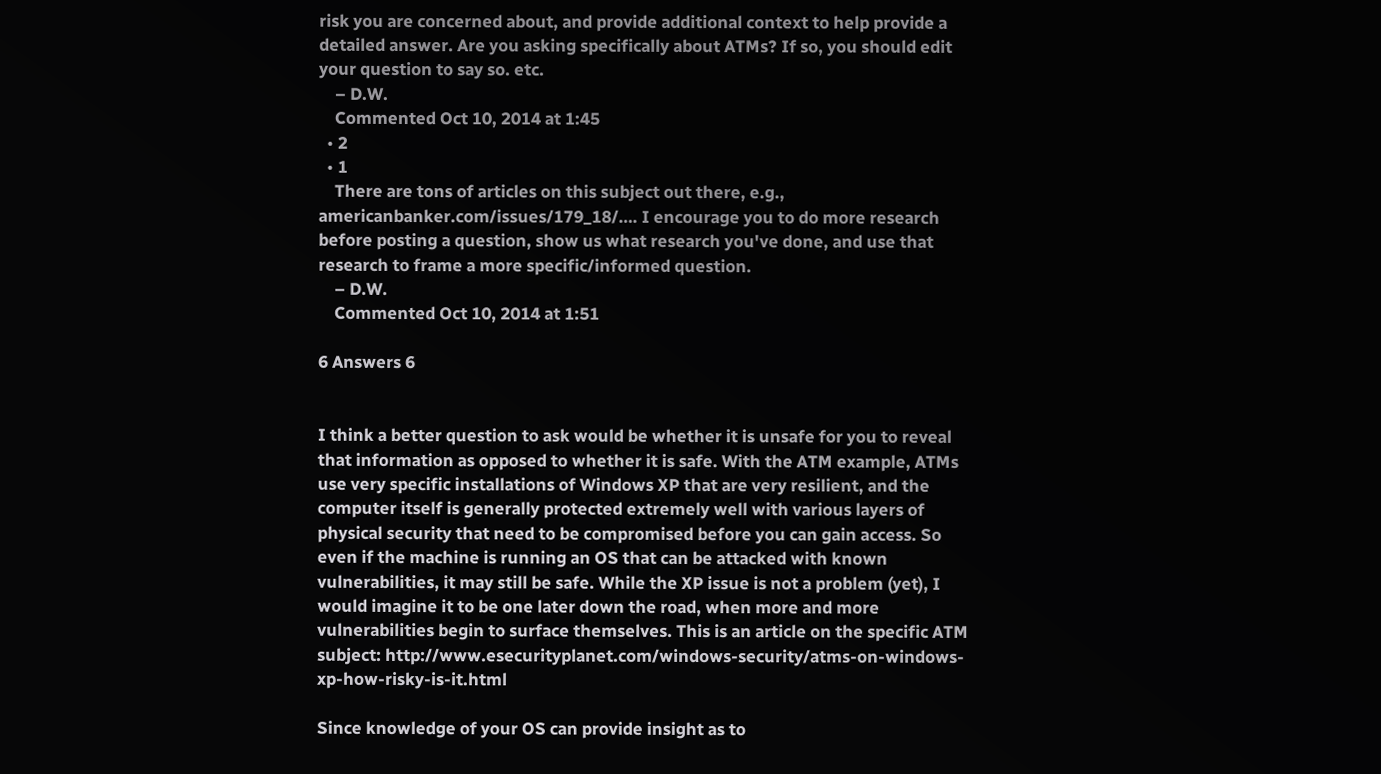risk you are concerned about, and provide additional context to help provide a detailed answer. Are you asking specifically about ATMs? If so, you should edit your question to say so. etc.
    – D.W.
    Commented Oct 10, 2014 at 1:45
  • 2
  • 1
    There are tons of articles on this subject out there, e.g., americanbanker.com/issues/179_18/…. I encourage you to do more research before posting a question, show us what research you've done, and use that research to frame a more specific/informed question.
    – D.W.
    Commented Oct 10, 2014 at 1:51

6 Answers 6


I think a better question to ask would be whether it is unsafe for you to reveal that information as opposed to whether it is safe. With the ATM example, ATMs use very specific installations of Windows XP that are very resilient, and the computer itself is generally protected extremely well with various layers of physical security that need to be compromised before you can gain access. So even if the machine is running an OS that can be attacked with known vulnerabilities, it may still be safe. While the XP issue is not a problem (yet), I would imagine it to be one later down the road, when more and more vulnerabilities begin to surface themselves. This is an article on the specific ATM subject: http://www.esecurityplanet.com/windows-security/atms-on-windows-xp-how-risky-is-it.html

Since knowledge of your OS can provide insight as to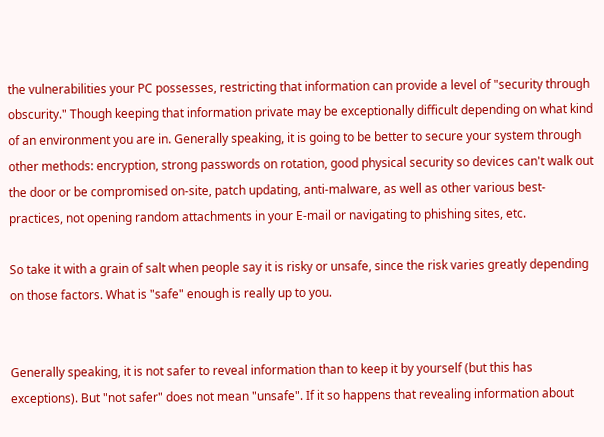the vulnerabilities your PC possesses, restricting that information can provide a level of "security through obscurity." Though keeping that information private may be exceptionally difficult depending on what kind of an environment you are in. Generally speaking, it is going to be better to secure your system through other methods: encryption, strong passwords on rotation, good physical security so devices can't walk out the door or be compromised on-site, patch updating, anti-malware, as well as other various best-practices, not opening random attachments in your E-mail or navigating to phishing sites, etc.

So take it with a grain of salt when people say it is risky or unsafe, since the risk varies greatly depending on those factors. What is "safe" enough is really up to you.


Generally speaking, it is not safer to reveal information than to keep it by yourself (but this has exceptions). But "not safer" does not mean "unsafe". If it so happens that revealing information about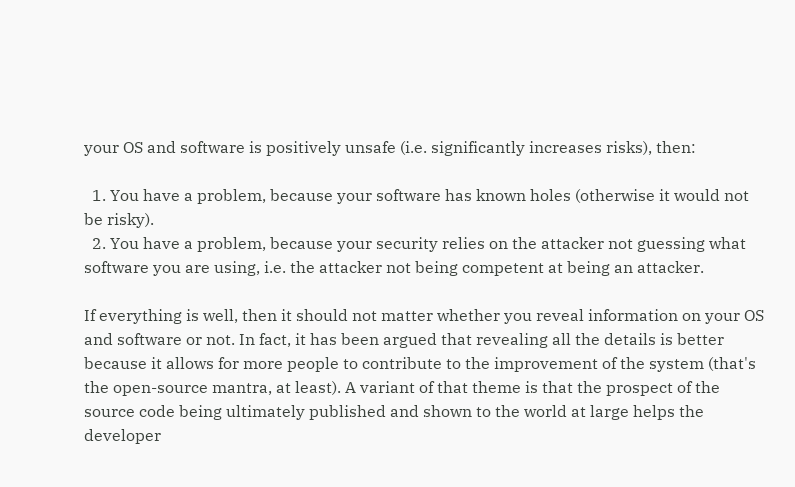your OS and software is positively unsafe (i.e. significantly increases risks), then:

  1. You have a problem, because your software has known holes (otherwise it would not be risky).
  2. You have a problem, because your security relies on the attacker not guessing what software you are using, i.e. the attacker not being competent at being an attacker.

If everything is well, then it should not matter whether you reveal information on your OS and software or not. In fact, it has been argued that revealing all the details is better because it allows for more people to contribute to the improvement of the system (that's the open-source mantra, at least). A variant of that theme is that the prospect of the source code being ultimately published and shown to the world at large helps the developer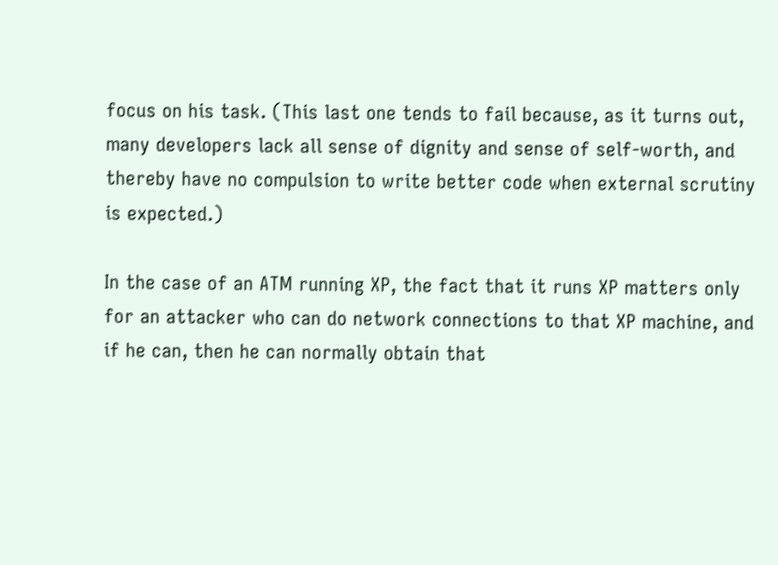focus on his task. (This last one tends to fail because, as it turns out, many developers lack all sense of dignity and sense of self-worth, and thereby have no compulsion to write better code when external scrutiny is expected.)

In the case of an ATM running XP, the fact that it runs XP matters only for an attacker who can do network connections to that XP machine, and if he can, then he can normally obtain that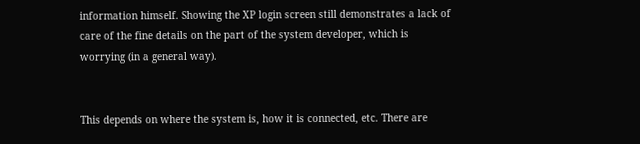information himself. Showing the XP login screen still demonstrates a lack of care of the fine details on the part of the system developer, which is worrying (in a general way).


This depends on where the system is, how it is connected, etc. There are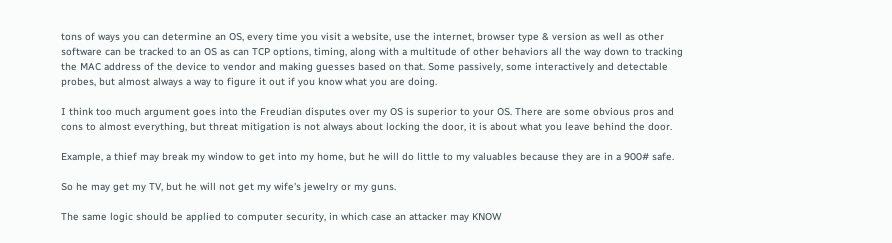tons of ways you can determine an OS, every time you visit a website, use the internet, browser type & version as well as other software can be tracked to an OS as can TCP options, timing, along with a multitude of other behaviors all the way down to tracking the MAC address of the device to vendor and making guesses based on that. Some passively, some interactively and detectable probes, but almost always a way to figure it out if you know what you are doing.

I think too much argument goes into the Freudian disputes over my OS is superior to your OS. There are some obvious pros and cons to almost everything, but threat mitigation is not always about locking the door, it is about what you leave behind the door.

Example, a thief may break my window to get into my home, but he will do little to my valuables because they are in a 900# safe.

So he may get my TV, but he will not get my wife's jewelry or my guns.

The same logic should be applied to computer security, in which case an attacker may KNOW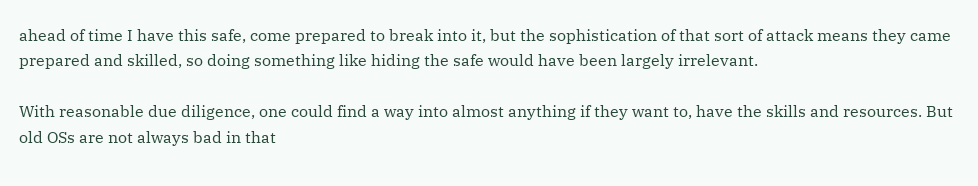ahead of time I have this safe, come prepared to break into it, but the sophistication of that sort of attack means they came prepared and skilled, so doing something like hiding the safe would have been largely irrelevant.

With reasonable due diligence, one could find a way into almost anything if they want to, have the skills and resources. But old OSs are not always bad in that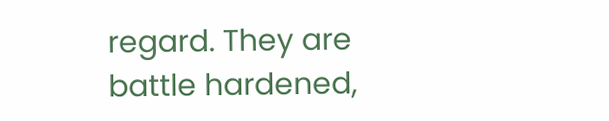regard. They are battle hardened,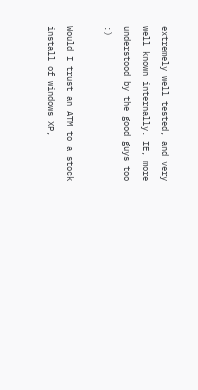extremely well tested, and very well known internally. IE, more understood by the good guys too :)

Would I trust an ATM to a stock install of windows XP,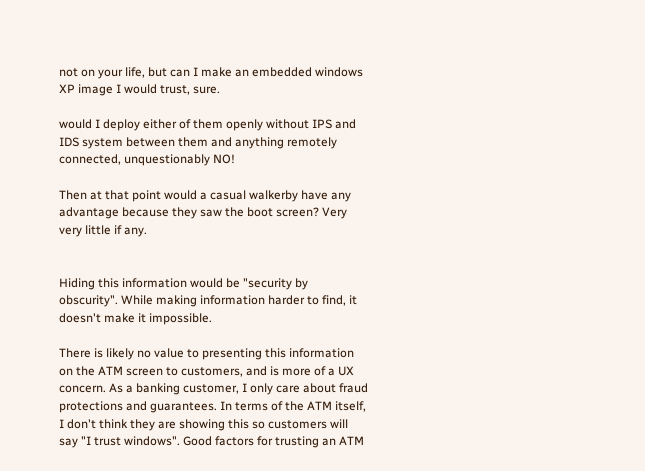not on your life, but can I make an embedded windows XP image I would trust, sure.

would I deploy either of them openly without IPS and IDS system between them and anything remotely connected, unquestionably NO!

Then at that point would a casual walkerby have any advantage because they saw the boot screen? Very very little if any.


Hiding this information would be "security by obscurity". While making information harder to find, it doesn't make it impossible.

There is likely no value to presenting this information on the ATM screen to customers, and is more of a UX concern. As a banking customer, I only care about fraud protections and guarantees. In terms of the ATM itself, I don't think they are showing this so customers will say "I trust windows". Good factors for trusting an ATM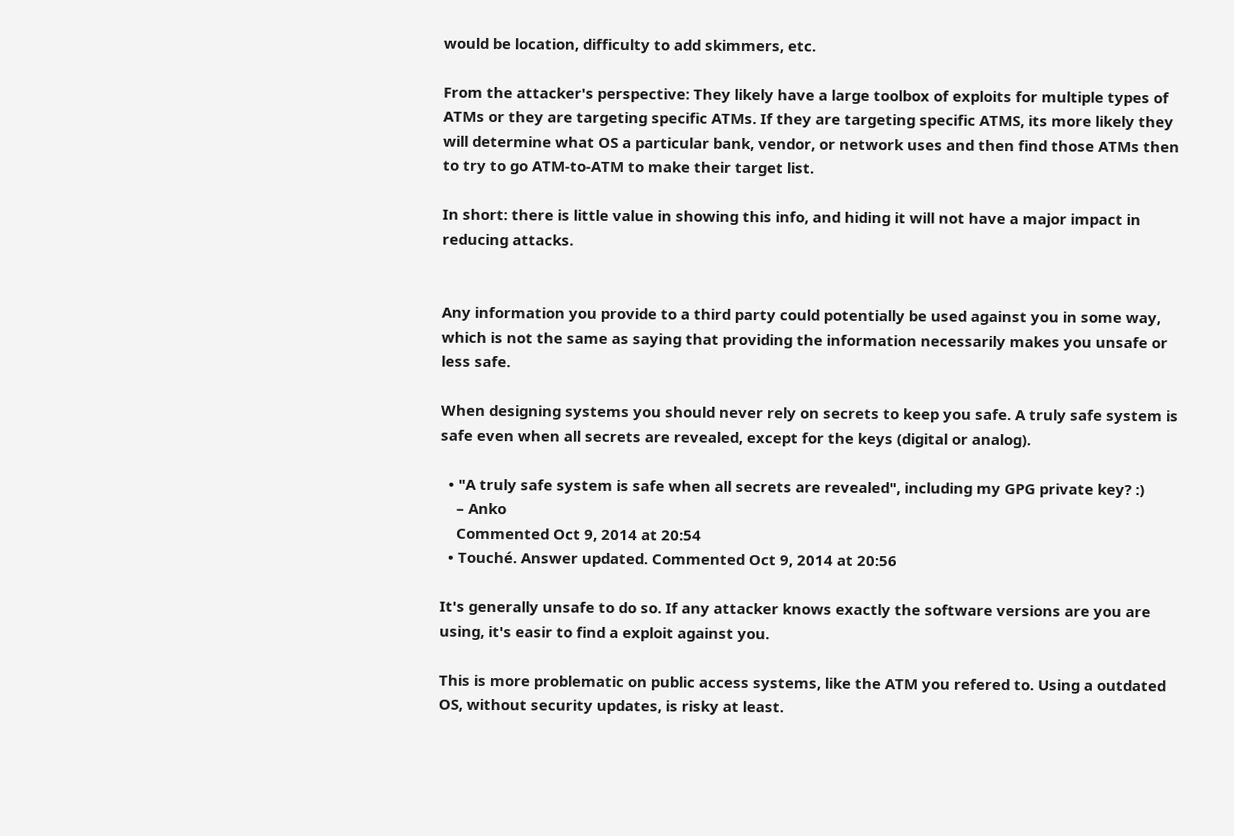would be location, difficulty to add skimmers, etc.

From the attacker's perspective: They likely have a large toolbox of exploits for multiple types of ATMs or they are targeting specific ATMs. If they are targeting specific ATMS, its more likely they will determine what OS a particular bank, vendor, or network uses and then find those ATMs then to try to go ATM-to-ATM to make their target list.

In short: there is little value in showing this info, and hiding it will not have a major impact in reducing attacks.


Any information you provide to a third party could potentially be used against you in some way, which is not the same as saying that providing the information necessarily makes you unsafe or less safe.

When designing systems you should never rely on secrets to keep you safe. A truly safe system is safe even when all secrets are revealed, except for the keys (digital or analog).

  • "A truly safe system is safe when all secrets are revealed", including my GPG private key? :)
    – Anko
    Commented Oct 9, 2014 at 20:54
  • Touché. Answer updated. Commented Oct 9, 2014 at 20:56

It's generally unsafe to do so. If any attacker knows exactly the software versions are you are using, it's easir to find a exploit against you.

This is more problematic on public access systems, like the ATM you refered to. Using a outdated OS, without security updates, is risky at least.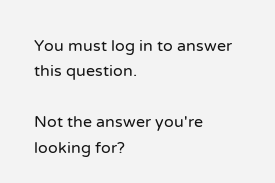You must log in to answer this question.

Not the answer you're looking for?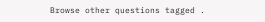Browse other questions tagged .